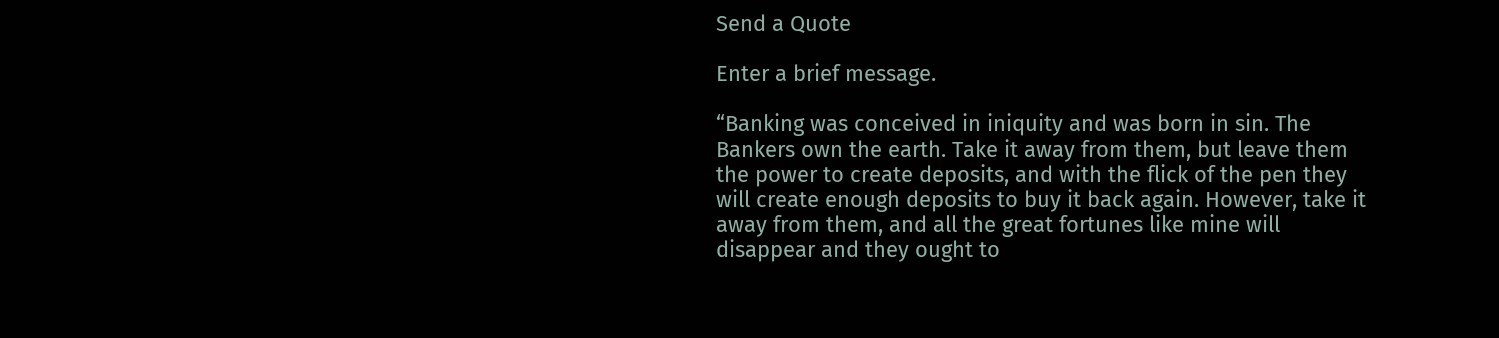Send a Quote

Enter a brief message.

“Banking was conceived in iniquity and was born in sin. The Bankers own the earth. Take it away from them, but leave them the power to create deposits, and with the flick of the pen they will create enough deposits to buy it back again. However, take it away from them, and all the great fortunes like mine will disappear and they ought to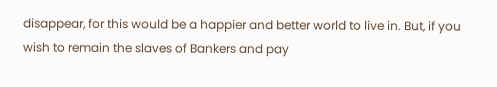disappear, for this would be a happier and better world to live in. But, if you wish to remain the slaves of Bankers and pay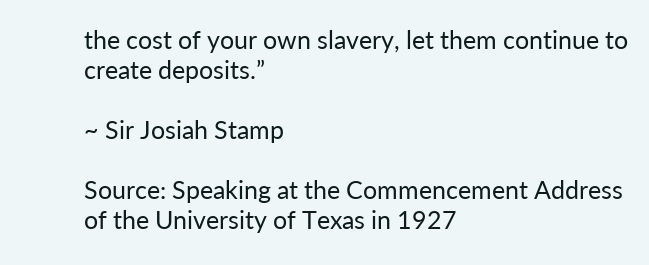the cost of your own slavery, let them continue to create deposits.”

~ Sir Josiah Stamp

Source: Speaking at the Commencement Address of the University of Texas in 1927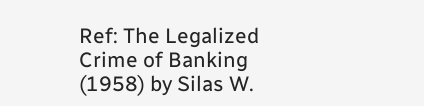Ref: The Legalized Crime of Banking (1958) by Silas W.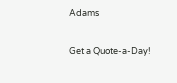Adams

Get a Quote-a-Day!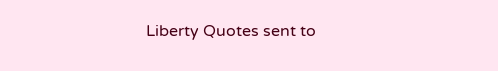Liberty Quotes sent to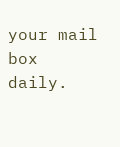your mail box daily.